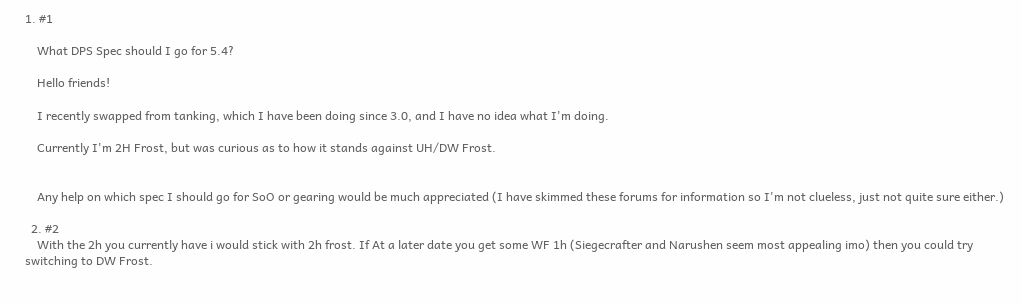1. #1

    What DPS Spec should I go for 5.4?

    Hello friends!

    I recently swapped from tanking, which I have been doing since 3.0, and I have no idea what I'm doing.

    Currently I'm 2H Frost, but was curious as to how it stands against UH/DW Frost.


    Any help on which spec I should go for SoO or gearing would be much appreciated (I have skimmed these forums for information so I'm not clueless, just not quite sure either.)

  2. #2
    With the 2h you currently have i would stick with 2h frost. If At a later date you get some WF 1h (Siegecrafter and Narushen seem most appealing imo) then you could try switching to DW Frost.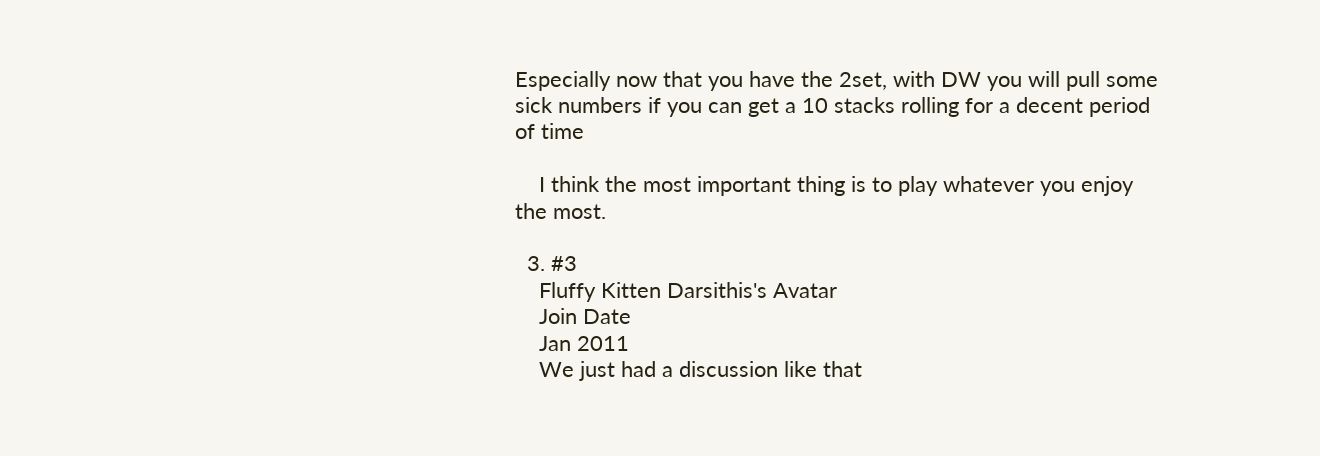Especially now that you have the 2set, with DW you will pull some sick numbers if you can get a 10 stacks rolling for a decent period of time

    I think the most important thing is to play whatever you enjoy the most.

  3. #3
    Fluffy Kitten Darsithis's Avatar
    Join Date
    Jan 2011
    We just had a discussion like that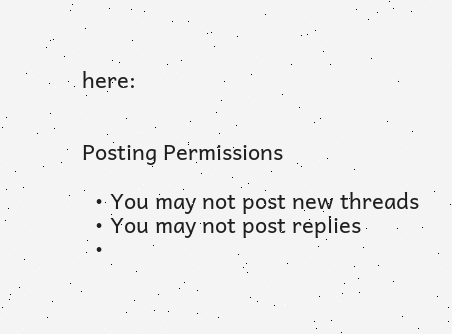here:


Posting Permissions

  • You may not post new threads
  • You may not post replies
  •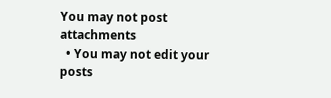You may not post attachments
  • You may not edit your posts